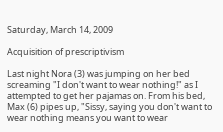Saturday, March 14, 2009

Acquisition of prescriptivism

Last night Nora (3) was jumping on her bed screaming "I don't want to wear nothing!" as I attempted to get her pajamas on. From his bed, Max (6) pipes up, "Sissy, saying you don't want to wear nothing means you want to wear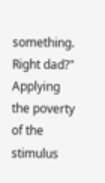something. Right dad?" Applying the poverty of the stimulus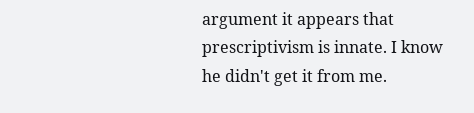argument it appears that prescriptivism is innate. I know he didn't get it from me.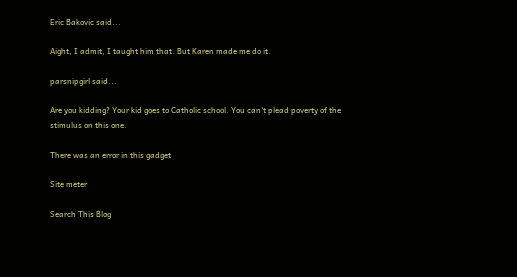Eric Bakovic said...

Aight, I admit, I taught him that. But Karen made me do it.

parsnipgirl said...

Are you kidding? Your kid goes to Catholic school. You can't plead poverty of the stimulus on this one.

There was an error in this gadget

Site meter

Search This Blog